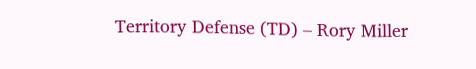Territory Defense (TD) – Rory Miller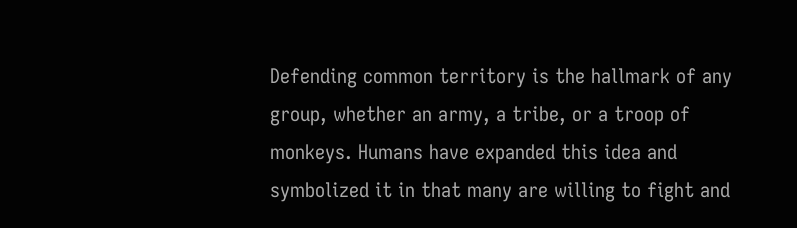Defending common territory is the hallmark of any group, whether an army, a tribe, or a troop of monkeys. Humans have expanded this idea and symbolized it in that many are willing to fight and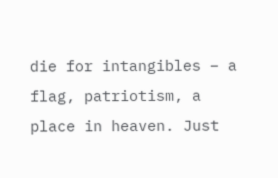die for intangibles – a flag, patriotism, a place in heaven. Just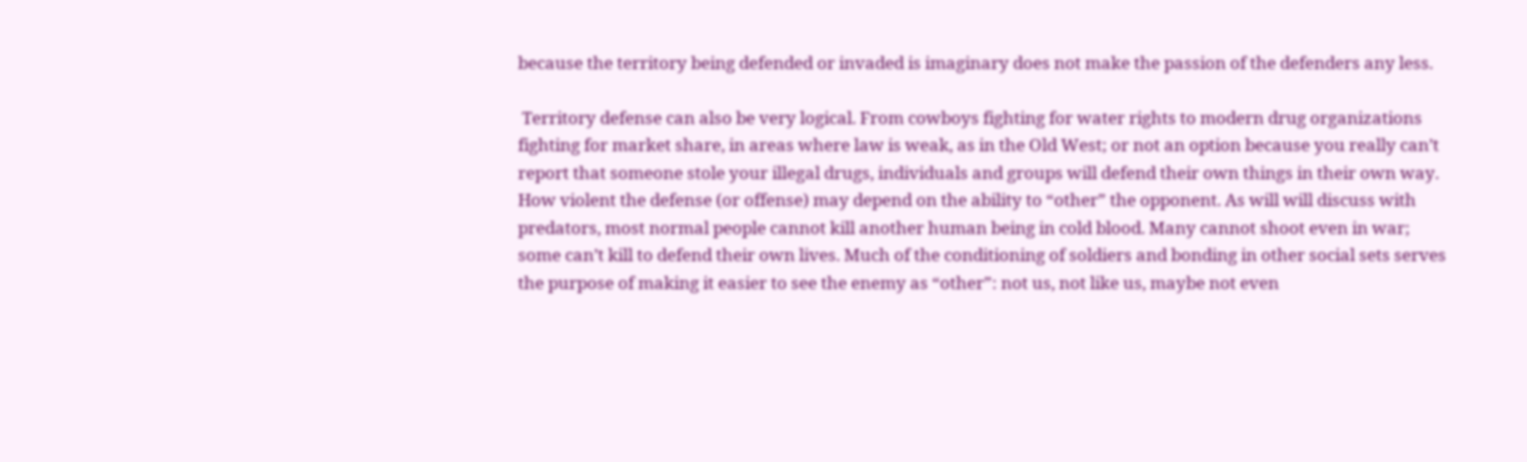because the territory being defended or invaded is imaginary does not make the passion of the defenders any less.

 Territory defense can also be very logical. From cowboys fighting for water rights to modern drug organizations fighting for market share, in areas where law is weak, as in the Old West; or not an option because you really can’t report that someone stole your illegal drugs, individuals and groups will defend their own things in their own way.
How violent the defense (or offense) may depend on the ability to “other” the opponent. As will will discuss with predators, most normal people cannot kill another human being in cold blood. Many cannot shoot even in war; some can’t kill to defend their own lives. Much of the conditioning of soldiers and bonding in other social sets serves the purpose of making it easier to see the enemy as “other”: not us, not like us, maybe not even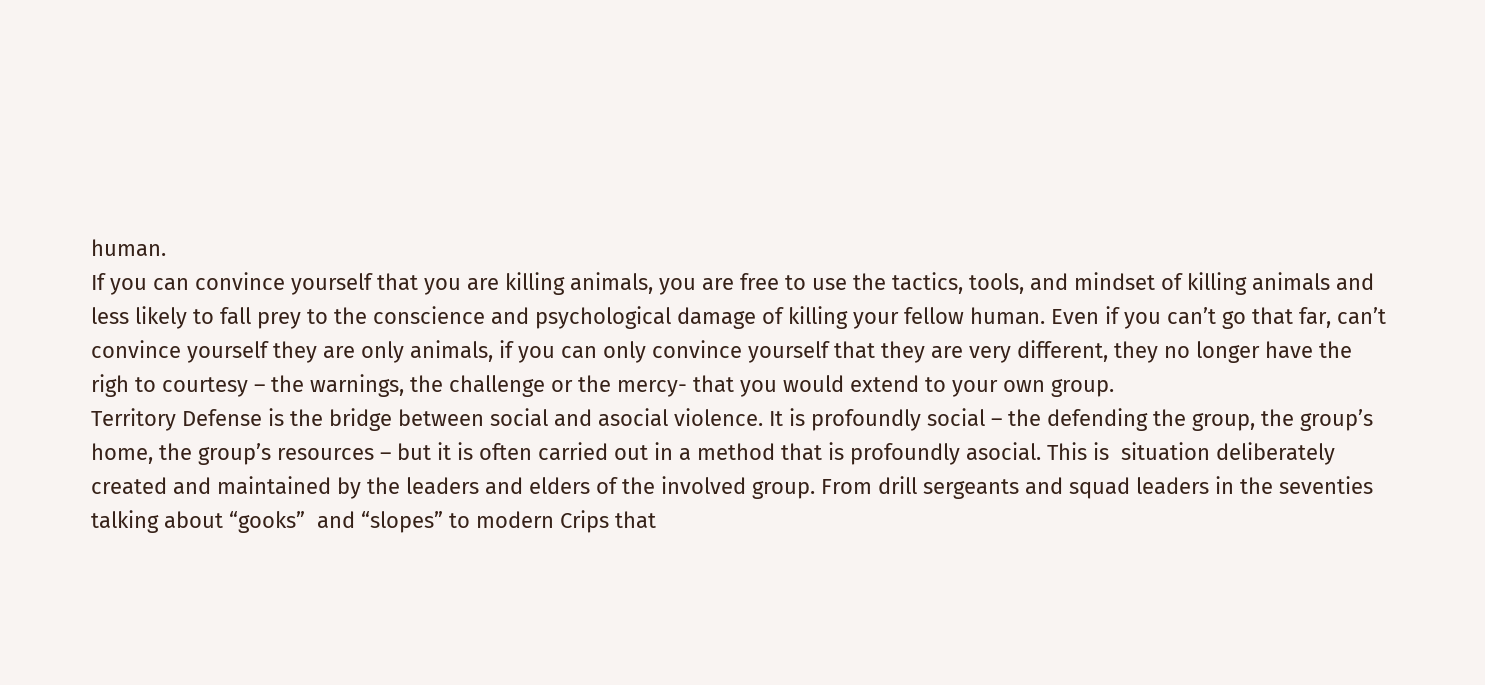human.
If you can convince yourself that you are killing animals, you are free to use the tactics, tools, and mindset of killing animals and less likely to fall prey to the conscience and psychological damage of killing your fellow human. Even if you can’t go that far, can’t convince yourself they are only animals, if you can only convince yourself that they are very different, they no longer have the righ to courtesy – the warnings, the challenge or the mercy- that you would extend to your own group.
Territory Defense is the bridge between social and asocial violence. It is profoundly social – the defending the group, the group’s home, the group’s resources – but it is often carried out in a method that is profoundly asocial. This is  situation deliberately created and maintained by the leaders and elders of the involved group. From drill sergeants and squad leaders in the seventies talking about “gooks”  and “slopes” to modern Crips that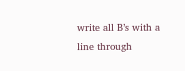write all B’s with a line through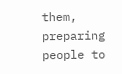them, preparing people to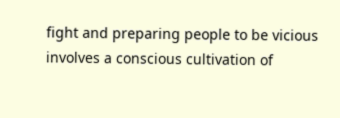fight and preparing people to be vicious involves a conscious cultivation of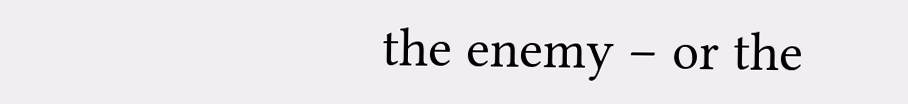the enemy – or the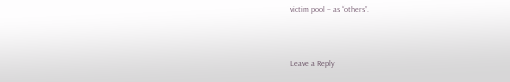victim pool – as “others”.


Leave a Reply